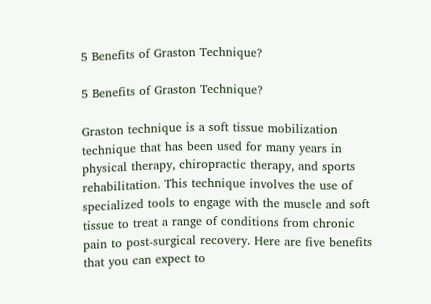5 Benefits of Graston Technique?

5 Benefits of Graston Technique?

Graston technique is a soft tissue mobilization technique that has been used for many years in physical therapy, chiropractic therapy, and sports rehabilitation. This technique involves the use of specialized tools to engage with the muscle and soft tissue to treat a range of conditions from chronic pain to post-surgical recovery. Here are five benefits that you can expect to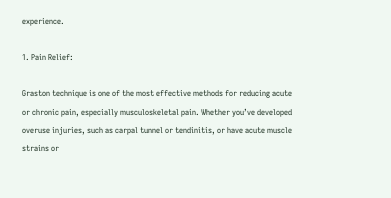experience.

1. Pain Relief:

Graston technique is one of the most effective methods for reducing acute or chronic pain, especially musculoskeletal pain. Whether you’ve developed overuse injuries, such as carpal tunnel or tendinitis, or have acute muscle strains or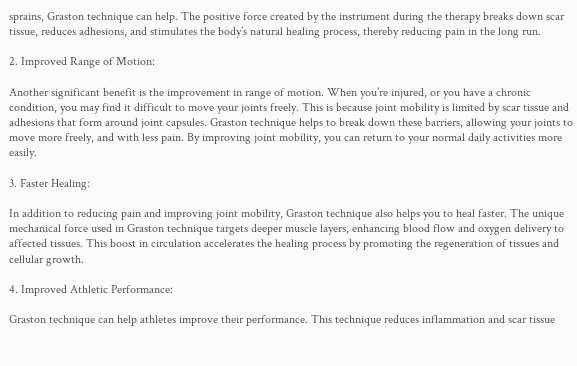sprains, Graston technique can help. The positive force created by the instrument during the therapy breaks down scar tissue, reduces adhesions, and stimulates the body’s natural healing process, thereby reducing pain in the long run.

2. Improved Range of Motion:

Another significant benefit is the improvement in range of motion. When you’re injured, or you have a chronic condition, you may find it difficult to move your joints freely. This is because joint mobility is limited by scar tissue and adhesions that form around joint capsules. Graston technique helps to break down these barriers, allowing your joints to move more freely, and with less pain. By improving joint mobility, you can return to your normal daily activities more easily.

3. Faster Healing:

In addition to reducing pain and improving joint mobility, Graston technique also helps you to heal faster. The unique mechanical force used in Graston technique targets deeper muscle layers, enhancing blood flow and oxygen delivery to affected tissues. This boost in circulation accelerates the healing process by promoting the regeneration of tissues and cellular growth.

4. Improved Athletic Performance:

Graston technique can help athletes improve their performance. This technique reduces inflammation and scar tissue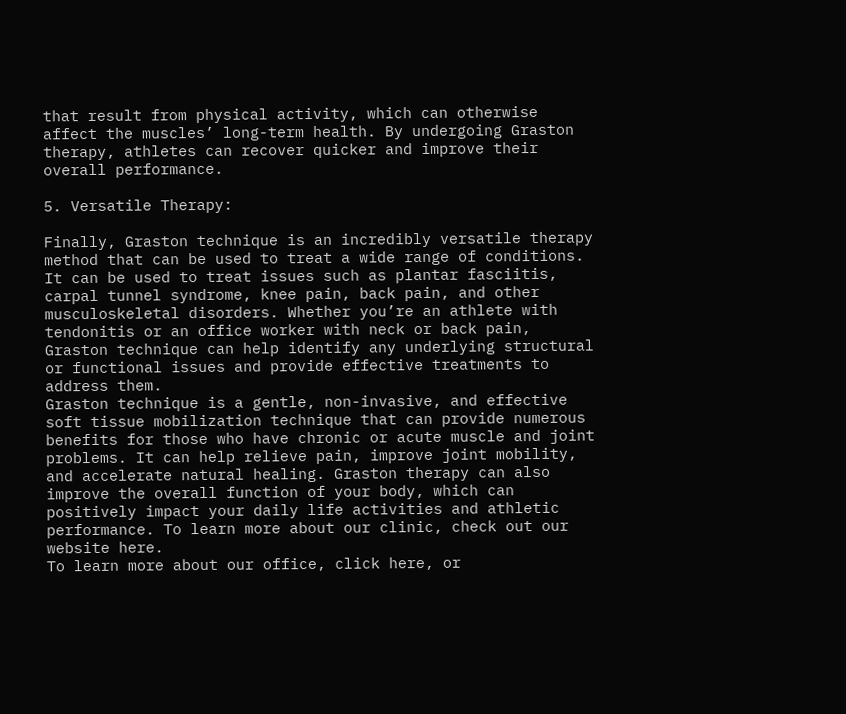that result from physical activity, which can otherwise affect the muscles’ long-term health. By undergoing Graston therapy, athletes can recover quicker and improve their overall performance.

5. Versatile Therapy:

Finally, Graston technique is an incredibly versatile therapy method that can be used to treat a wide range of conditions. It can be used to treat issues such as plantar fasciitis, carpal tunnel syndrome, knee pain, back pain, and other musculoskeletal disorders. Whether you’re an athlete with tendonitis or an office worker with neck or back pain, Graston technique can help identify any underlying structural or functional issues and provide effective treatments to address them.
Graston technique is a gentle, non-invasive, and effective soft tissue mobilization technique that can provide numerous benefits for those who have chronic or acute muscle and joint problems. It can help relieve pain, improve joint mobility, and accelerate natural healing. Graston therapy can also improve the overall function of your body, which can positively impact your daily life activities and athletic performance. To learn more about our clinic, check out our website here.
To learn more about our office, click here, or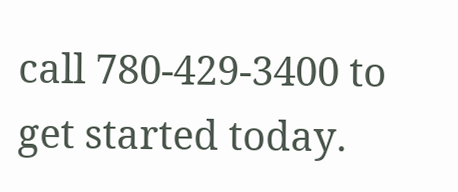call 780-429-3400 to get started today.